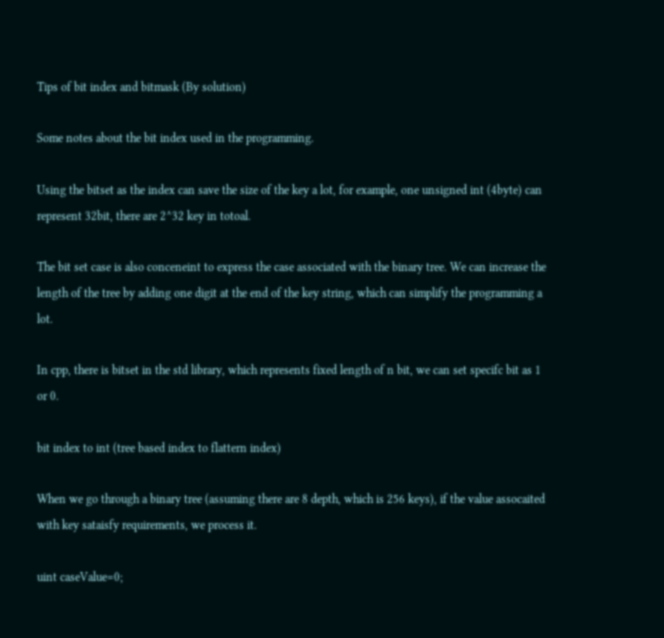Tips of bit index and bitmask (By solution)

Some notes about the bit index used in the programming.

Using the bitset as the index can save the size of the key a lot, for example, one unsigned int (4byte) can represent 32bit, there are 2^32 key in totoal.

The bit set case is also conceneint to express the case associated with the binary tree. We can increase the length of the tree by adding one digit at the end of the key string, which can simplify the programming a lot.

In cpp, there is bitset in the std library, which represents fixed length of n bit, we can set specifc bit as 1 or 0.

bit index to int (tree based index to flattern index)

When we go through a binary tree (assuming there are 8 depth, which is 256 keys), if the value assocaited with key sataisfy requirements, we process it.

uint caseValue=0;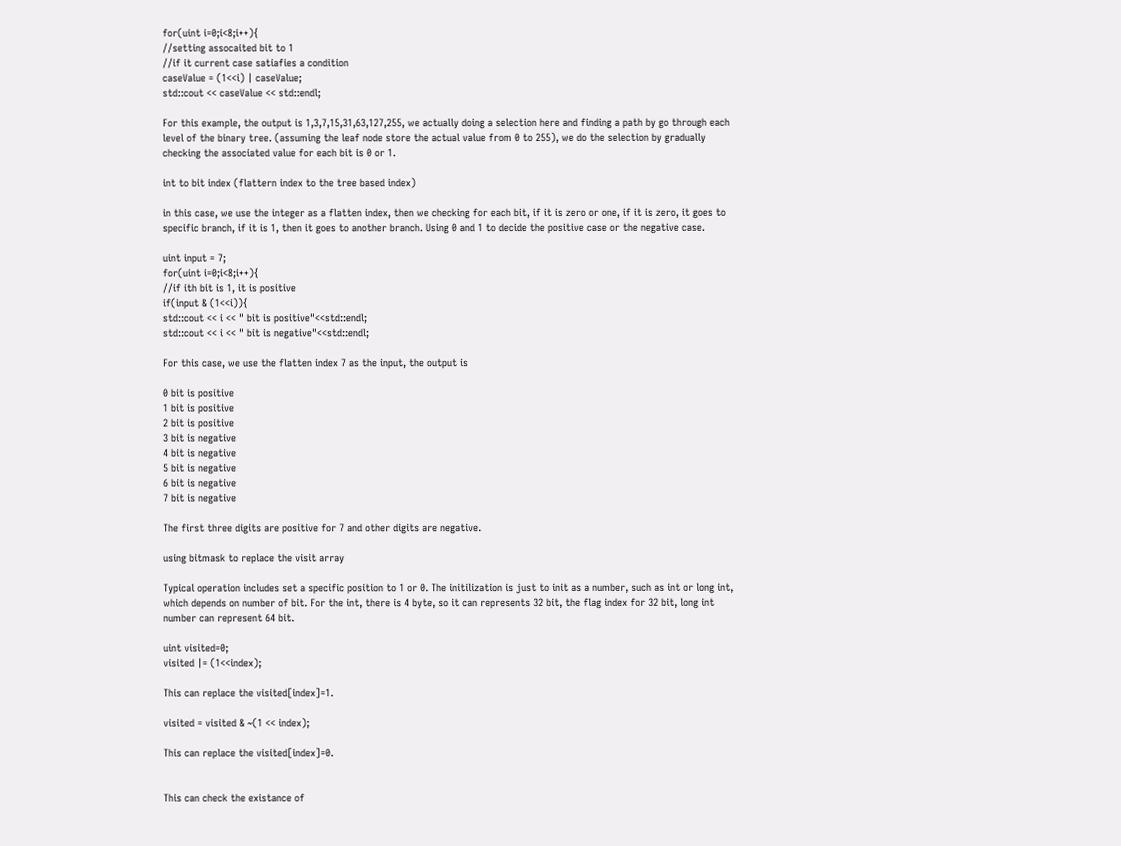for(uint i=0;i<8;i++){
//setting assocaited bit to 1
//if it current case satiafies a condition
caseValue = (1<<i) | caseValue;
std::cout << caseValue << std::endl;

For this example, the output is 1,3,7,15,31,63,127,255, we actually doing a selection here and finding a path by go through each level of the binary tree. (assuming the leaf node store the actual value from 0 to 255), we do the selection by gradually checking the associated value for each bit is 0 or 1.

int to bit index (flattern index to the tree based index)

in this case, we use the integer as a flatten index, then we checking for each bit, if it is zero or one, if it is zero, it goes to specific branch, if it is 1, then it goes to another branch. Using 0 and 1 to decide the positive case or the negative case.

uint input = 7;
for(uint i=0;i<8;i++){
//if ith bit is 1, it is positive
if(input & (1<<i)){
std::cout << i << " bit is positive"<<std::endl;
std::cout << i << " bit is negative"<<std::endl;

For this case, we use the flatten index 7 as the input, the output is

0 bit is positive
1 bit is positive
2 bit is positive
3 bit is negative
4 bit is negative
5 bit is negative
6 bit is negative
7 bit is negative

The first three digits are positive for 7 and other digits are negative.

using bitmask to replace the visit array

Typical operation includes set a specific position to 1 or 0. The initilization is just to init as a number, such as int or long int, which depends on number of bit. For the int, there is 4 byte, so it can represents 32 bit, the flag index for 32 bit, long int number can represent 64 bit.

uint visited=0;
visited |= (1<<index);

This can replace the visited[index]=1.

visited = visited & ~(1 << index);

This can replace the visited[index]=0.


This can check the existance of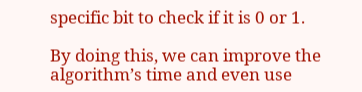specific bit to check if it is 0 or 1.

By doing this, we can improve the algorithm’s time and even use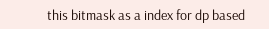this bitmask as a index for dp based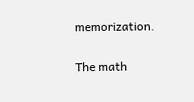memorization.

The math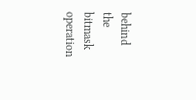behind the bitmask operation